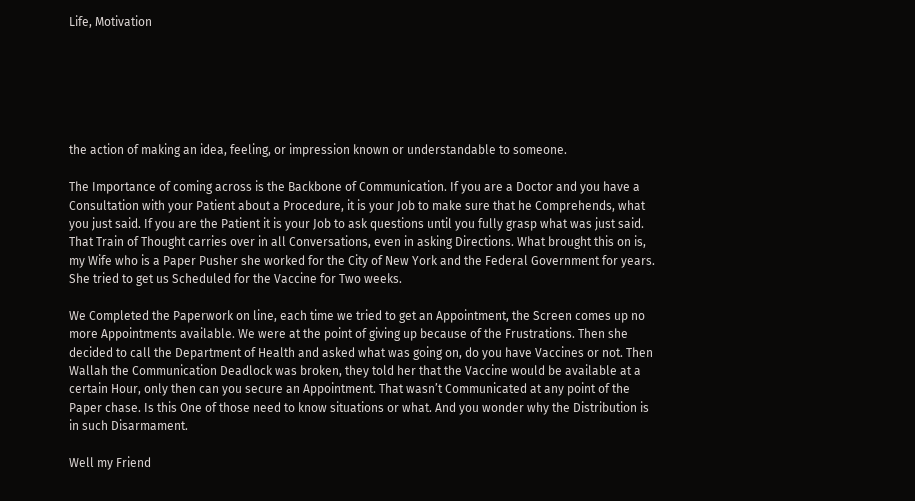Life, Motivation






the action of making an idea, feeling, or impression known or understandable to someone.

The Importance of coming across is the Backbone of Communication. If you are a Doctor and you have a Consultation with your Patient about a Procedure, it is your Job to make sure that he Comprehends, what you just said. If you are the Patient it is your Job to ask questions until you fully grasp what was just said. That Train of Thought carries over in all Conversations, even in asking Directions. What brought this on is, my Wife who is a Paper Pusher she worked for the City of New York and the Federal Government for years. She tried to get us Scheduled for the Vaccine for Two weeks.

We Completed the Paperwork on line, each time we tried to get an Appointment, the Screen comes up no more Appointments available. We were at the point of giving up because of the Frustrations. Then she decided to call the Department of Health and asked what was going on, do you have Vaccines or not. Then Wallah the Communication Deadlock was broken, they told her that the Vaccine would be available at a certain Hour, only then can you secure an Appointment. That wasn’t Communicated at any point of the Paper chase. Is this One of those need to know situations or what. And you wonder why the Distribution is in such Disarmament.

Well my Friend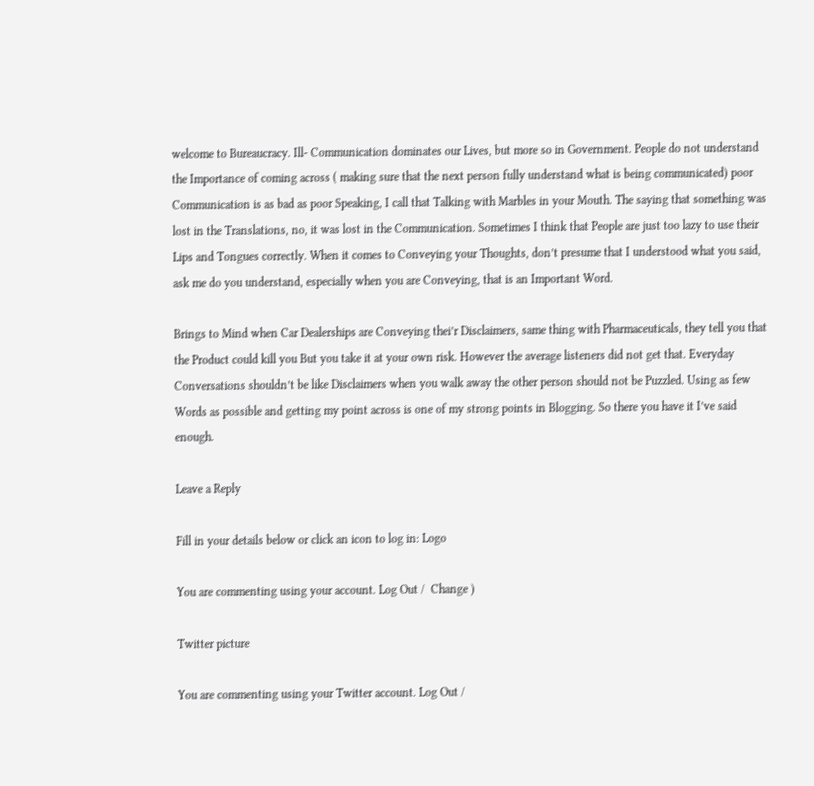welcome to Bureaucracy. Ill- Communication dominates our Lives, but more so in Government. People do not understand the Importance of coming across ( making sure that the next person fully understand what is being communicated) poor Communication is as bad as poor Speaking, I call that Talking with Marbles in your Mouth. The saying that something was lost in the Translations, no, it was lost in the Communication. Sometimes I think that People are just too lazy to use their Lips and Tongues correctly. When it comes to Conveying your Thoughts, don’t presume that I understood what you said, ask me do you understand, especially when you are Conveying, that is an Important Word.

Brings to Mind when Car Dealerships are Conveying thei’r Disclaimers, same thing with Pharmaceuticals, they tell you that the Product could kill you But you take it at your own risk. However the average listeners did not get that. Everyday Conversations shouldn’t be like Disclaimers when you walk away the other person should not be Puzzled. Using as few Words as possible and getting my point across is one of my strong points in Blogging. So there you have it I’ve said enough.

Leave a Reply

Fill in your details below or click an icon to log in: Logo

You are commenting using your account. Log Out /  Change )

Twitter picture

You are commenting using your Twitter account. Log Out /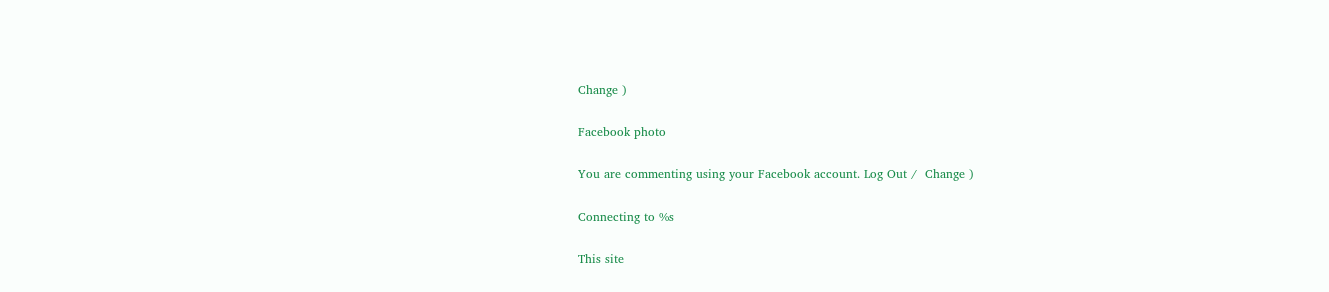Change )

Facebook photo

You are commenting using your Facebook account. Log Out /  Change )

Connecting to %s

This site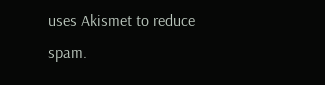uses Akismet to reduce spam.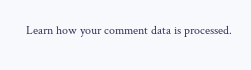Learn how your comment data is processed.